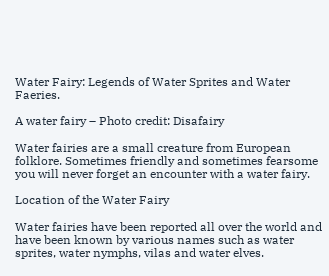Water Fairy: Legends of Water Sprites and Water Faeries.

A water fairy – Photo credit: Disafairy

Water fairies are a small creature from European folklore. Sometimes friendly and sometimes fearsome you will never forget an encounter with a water fairy.

Location of the Water Fairy

Water fairies have been reported all over the world and have been known by various names such as water sprites, water nymphs, vilas and water elves.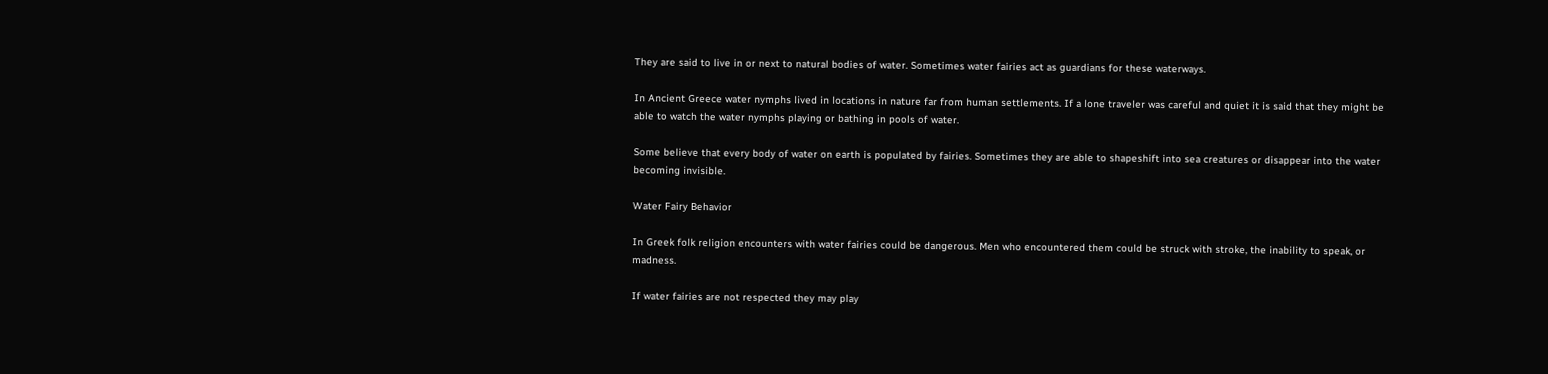They are said to live in or next to natural bodies of water. Sometimes water fairies act as guardians for these waterways.

In Ancient Greece water nymphs lived in locations in nature far from human settlements. If a lone traveler was careful and quiet it is said that they might be able to watch the water nymphs playing or bathing in pools of water.

Some believe that every body of water on earth is populated by fairies. Sometimes they are able to shapeshift into sea creatures or disappear into the water becoming invisible.

Water Fairy Behavior

In Greek folk religion encounters with water fairies could be dangerous. Men who encountered them could be struck with stroke, the inability to speak, or madness.

If water fairies are not respected they may play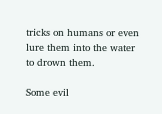tricks on humans or even lure them into the water to drown them.

Some evil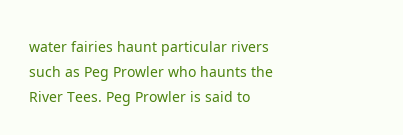water fairies haunt particular rivers such as Peg Prowler who haunts the River Tees. Peg Prowler is said to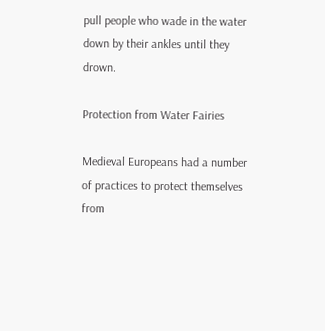pull people who wade in the water down by their ankles until they drown.

Protection from Water Fairies

Medieval Europeans had a number of practices to protect themselves from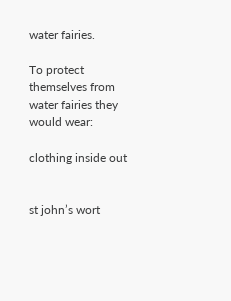water fairies.

To protect themselves from water fairies they would wear:

clothing inside out


st john’s wort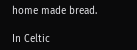home made bread.

In Celtic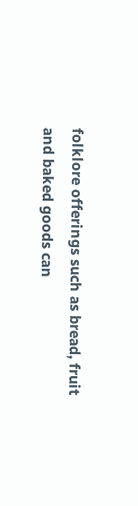folklore offerings such as bread, fruit and baked goods can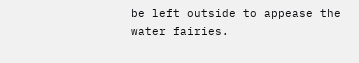be left outside to appease the water fairies.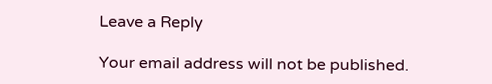Leave a Reply

Your email address will not be published.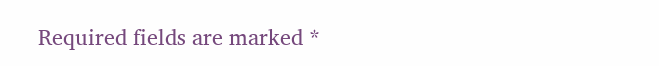Required fields are marked *